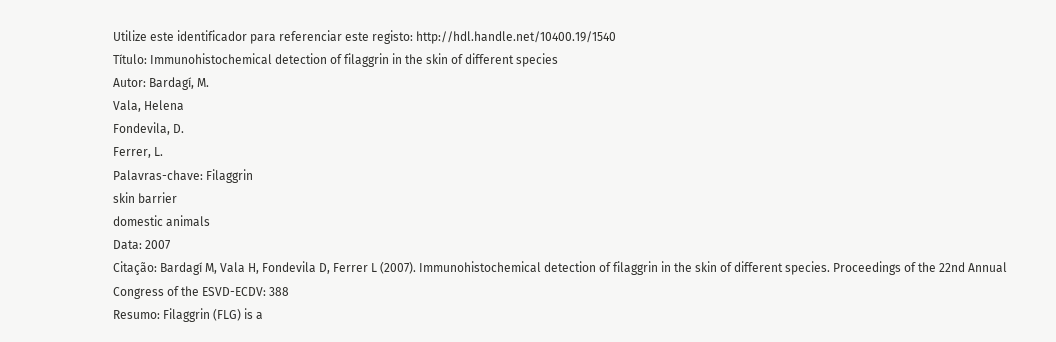Utilize este identificador para referenciar este registo: http://hdl.handle.net/10400.19/1540
Título: Immunohistochemical detection of filaggrin in the skin of different species
Autor: Bardagí, M.
Vala, Helena
Fondevila, D.
Ferrer, L.
Palavras-chave: Filaggrin
skin barrier
domestic animals
Data: 2007
Citação: Bardagí M, Vala H, Fondevila D, Ferrer L (2007). Immunohistochemical detection of filaggrin in the skin of different species. Proceedings of the 22nd Annual Congress of the ESVD-ECDV: 388
Resumo: Filaggrin (FLG) is a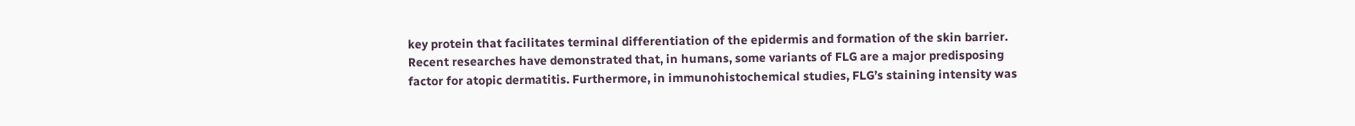key protein that facilitates terminal differentiation of the epidermis and formation of the skin barrier. Recent researches have demonstrated that, in humans, some variants of FLG are a major predisposing factor for atopic dermatitis. Furthermore, in immunohistochemical studies, FLG’s staining intensity was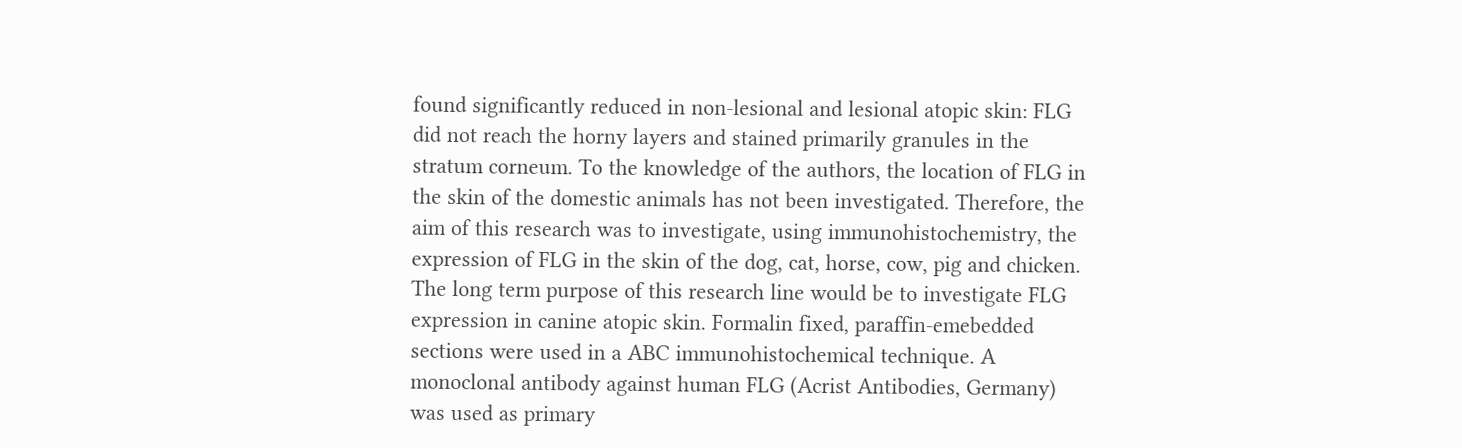found significantly reduced in non-lesional and lesional atopic skin: FLG did not reach the horny layers and stained primarily granules in the stratum corneum. To the knowledge of the authors, the location of FLG in the skin of the domestic animals has not been investigated. Therefore, the aim of this research was to investigate, using immunohistochemistry, the expression of FLG in the skin of the dog, cat, horse, cow, pig and chicken. The long term purpose of this research line would be to investigate FLG expression in canine atopic skin. Formalin fixed, paraffin-emebedded sections were used in a ABC immunohistochemical technique. A monoclonal antibody against human FLG (Acrist Antibodies, Germany) was used as primary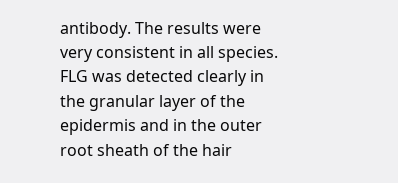antibody. The results were very consistent in all species. FLG was detected clearly in the granular layer of the epidermis and in the outer root sheath of the hair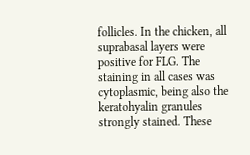follicles. In the chicken, all suprabasal layers were positive for FLG. The staining in all cases was cytoplasmic, being also the keratohyalin granules strongly stained. These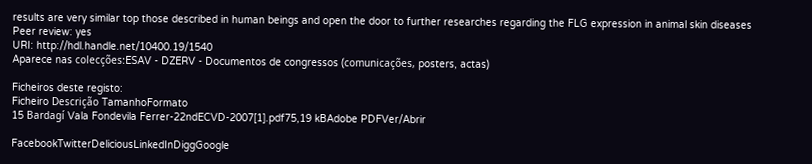results are very similar top those described in human beings and open the door to further researches regarding the FLG expression in animal skin diseases
Peer review: yes
URI: http://hdl.handle.net/10400.19/1540
Aparece nas colecções:ESAV - DZERV - Documentos de congressos (comunicações, posters, actas)

Ficheiros deste registo:
Ficheiro Descrição TamanhoFormato
15 Bardagí Vala Fondevila Ferrer-22ndECVD-2007[1].pdf75,19 kBAdobe PDFVer/Abrir

FacebookTwitterDeliciousLinkedInDiggGoogle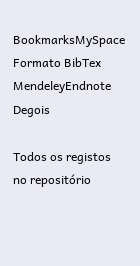BookmarksMySpace
Formato BibTex MendeleyEndnote Degois

Todos os registos no repositório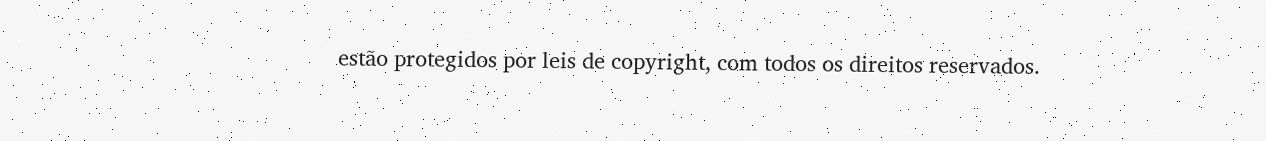estão protegidos por leis de copyright, com todos os direitos reservados.